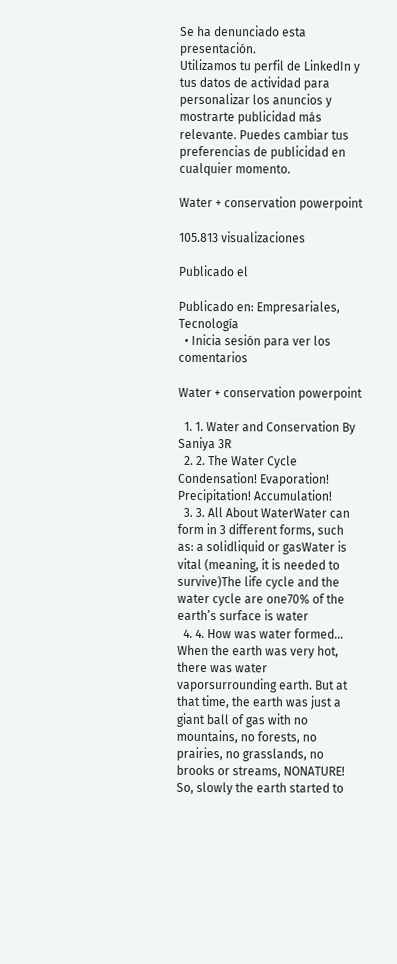Se ha denunciado esta presentación.
Utilizamos tu perfil de LinkedIn y tus datos de actividad para personalizar los anuncios y mostrarte publicidad más relevante. Puedes cambiar tus preferencias de publicidad en cualquier momento.

Water + conservation powerpoint

105.813 visualizaciones

Publicado el

Publicado en: Empresariales, Tecnología
  • Inicia sesión para ver los comentarios

Water + conservation powerpoint

  1. 1. Water and Conservation By Saniya 3R
  2. 2. The Water Cycle Condensation! Evaporation! Precipitation! Accumulation!
  3. 3. All About WaterWater can form in 3 different forms, such as: a solidliquid or gasWater is vital (meaning, it is needed to survive)The life cycle and the water cycle are one70% of the earth’s surface is water
  4. 4. How was water formed… When the earth was very hot, there was water vaporsurrounding earth. But at that time, the earth was just a giant ball of gas with no mountains, no forests, no prairies, no grasslands, no brooks or streams, NONATURE! So, slowly the earth started to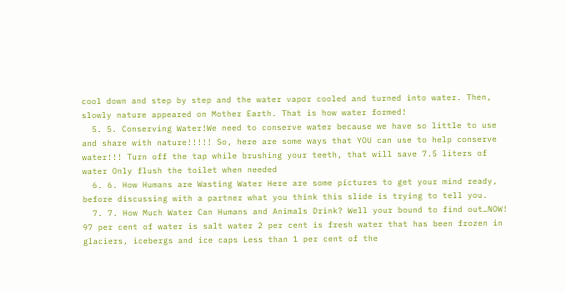cool down and step by step and the water vapor cooled and turned into water. Then, slowly nature appeared on Mother Earth. That is how water formed!
  5. 5. Conserving Water!We need to conserve water because we have so little to use and share with nature!!!!! So, here are some ways that YOU can use to help conserve water!!! Turn off the tap while brushing your teeth, that will save 7.5 liters of water Only flush the toilet when needed
  6. 6. How Humans are Wasting Water Here are some pictures to get your mind ready, before discussing with a partner what you think this slide is trying to tell you.
  7. 7. How Much Water Can Humans and Animals Drink? Well your bound to find out…NOW! 97 per cent of water is salt water 2 per cent is fresh water that has been frozen in glaciers, icebergs and ice caps Less than 1 per cent of the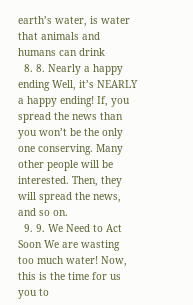earth’s water, is water that animals and humans can drink
  8. 8. Nearly a happy ending Well, it’s NEARLY a happy ending! If, you spread the news than you won’t be the only one conserving. Many other people will be interested. Then, they will spread the news, and so on.
  9. 9. We Need to Act Soon We are wasting too much water! Now, this is the time for us you to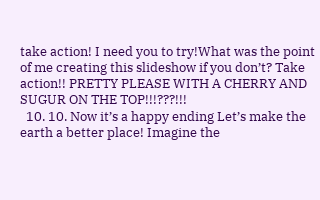take action! I need you to try!What was the point of me creating this slideshow if you don’t? Take action!! PRETTY PLEASE WITH A CHERRY AND SUGUR ON THE TOP!!!???!!!
  10. 10. Now it’s a happy ending Let’s make the earth a better place! Imagine the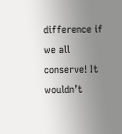difference if we all conserve! It wouldn’t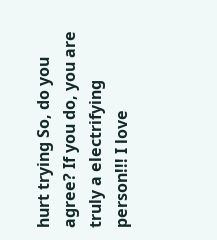hurt trying So, do you agree? If you do, you are truly a electrifying person!!! I love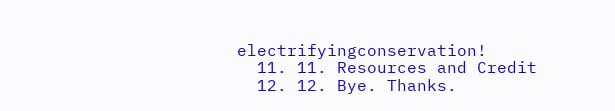electrifyingconservation!
  11. 11. Resources and Credit
  12. 12. Bye. Thanks.